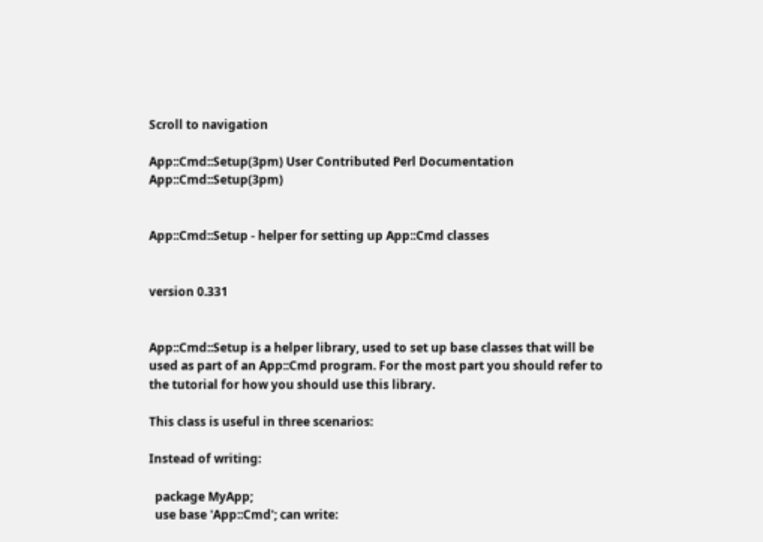Scroll to navigation

App::Cmd::Setup(3pm) User Contributed Perl Documentation App::Cmd::Setup(3pm)


App::Cmd::Setup - helper for setting up App::Cmd classes


version 0.331


App::Cmd::Setup is a helper library, used to set up base classes that will be used as part of an App::Cmd program. For the most part you should refer to the tutorial for how you should use this library.

This class is useful in three scenarios:

Instead of writing:

  package MyApp;
  use base 'App::Cmd'; can write: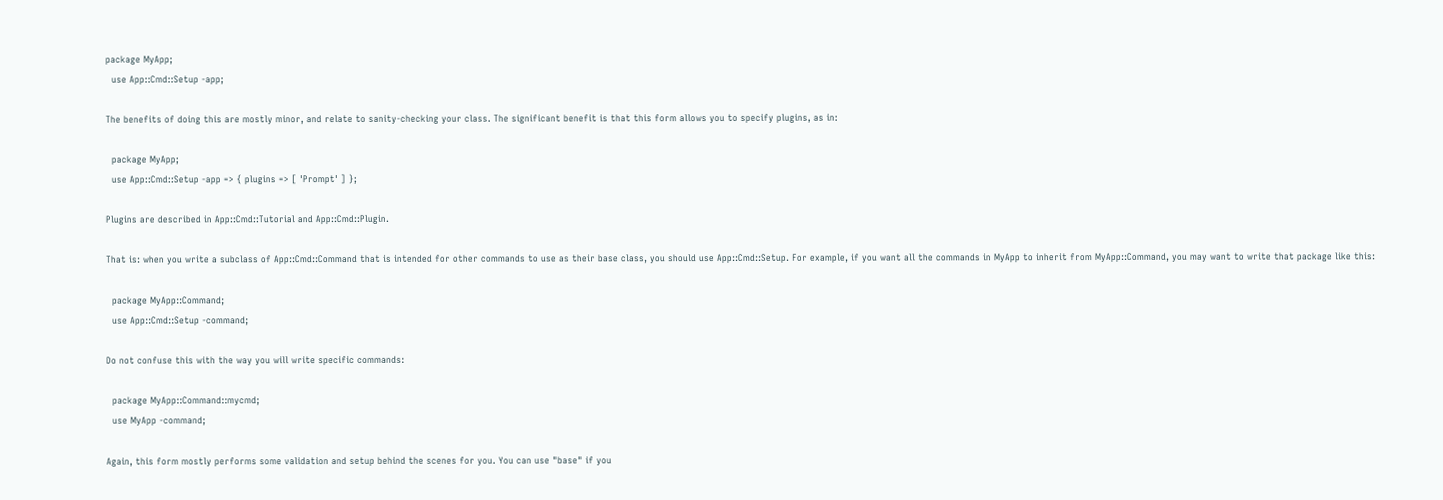package MyApp;
  use App::Cmd::Setup -app;

The benefits of doing this are mostly minor, and relate to sanity-checking your class. The significant benefit is that this form allows you to specify plugins, as in:

  package MyApp;
  use App::Cmd::Setup -app => { plugins => [ 'Prompt' ] };

Plugins are described in App::Cmd::Tutorial and App::Cmd::Plugin.

That is: when you write a subclass of App::Cmd::Command that is intended for other commands to use as their base class, you should use App::Cmd::Setup. For example, if you want all the commands in MyApp to inherit from MyApp::Command, you may want to write that package like this:

  package MyApp::Command;
  use App::Cmd::Setup -command;

Do not confuse this with the way you will write specific commands:

  package MyApp::Command::mycmd;
  use MyApp -command;

Again, this form mostly performs some validation and setup behind the scenes for you. You can use "base" if you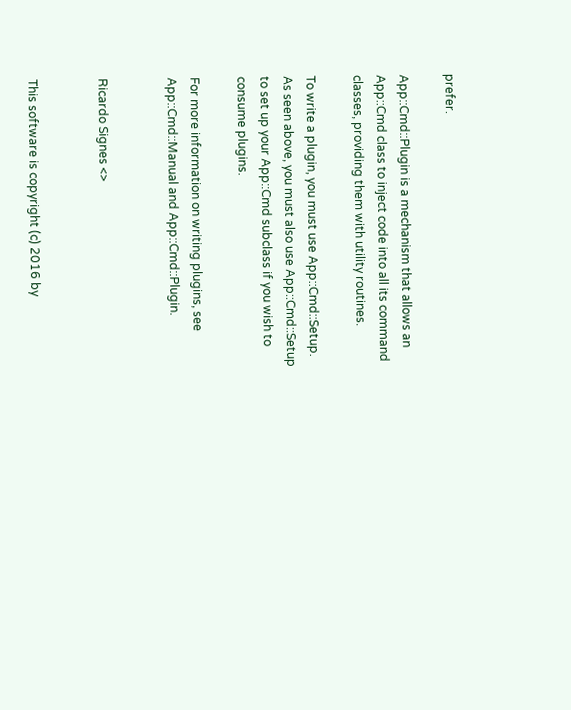prefer.

App::Cmd::Plugin is a mechanism that allows an App::Cmd class to inject code into all its command classes, providing them with utility routines.

To write a plugin, you must use App::Cmd::Setup. As seen above, you must also use App::Cmd::Setup to set up your App::Cmd subclass if you wish to consume plugins.

For more information on writing plugins, see App::Cmd::Manual and App::Cmd::Plugin.


Ricardo Signes <>


This software is copyright (c) 2016 by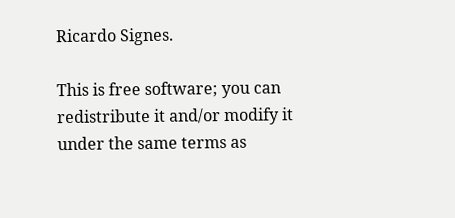Ricardo Signes.

This is free software; you can redistribute it and/or modify it under the same terms as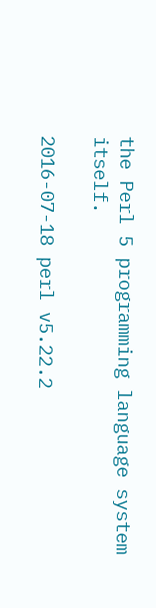the Perl 5 programming language system itself.

2016-07-18 perl v5.22.2